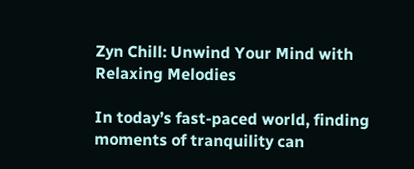Zyn Chill: Unwind Your Mind with Relaxing Melodies

In today’s fast-paced world, finding moments of tranquility can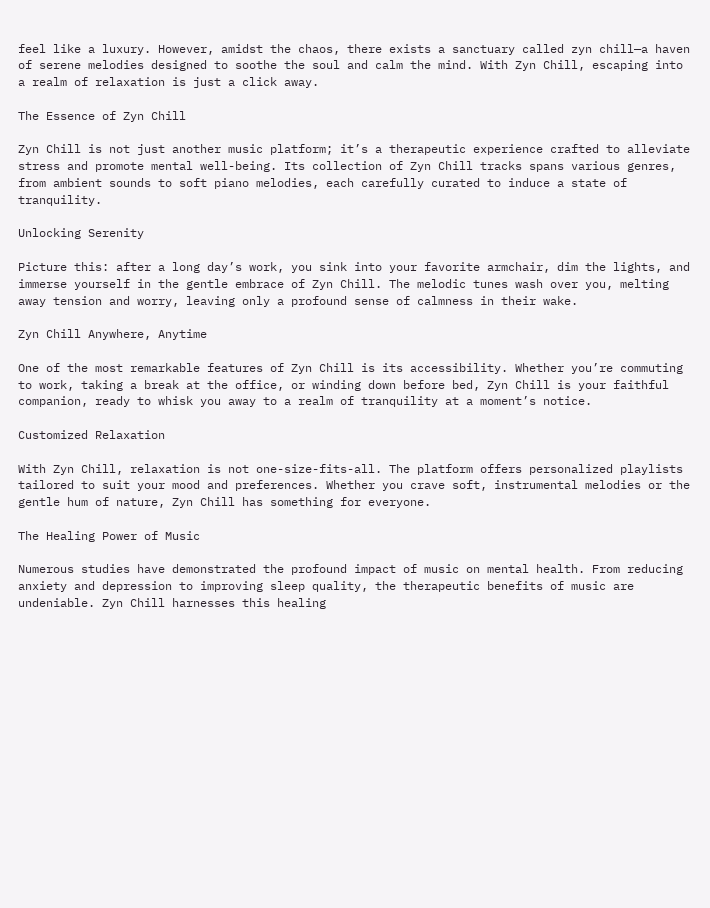feel like a luxury. However, amidst the chaos, there exists a sanctuary called zyn chill—a haven of serene melodies designed to soothe the soul and calm the mind. With Zyn Chill, escaping into a realm of relaxation is just a click away.

The Essence of Zyn Chill

Zyn Chill is not just another music platform; it’s a therapeutic experience crafted to alleviate stress and promote mental well-being. Its collection of Zyn Chill tracks spans various genres, from ambient sounds to soft piano melodies, each carefully curated to induce a state of tranquility.

Unlocking Serenity

Picture this: after a long day’s work, you sink into your favorite armchair, dim the lights, and immerse yourself in the gentle embrace of Zyn Chill. The melodic tunes wash over you, melting away tension and worry, leaving only a profound sense of calmness in their wake.

Zyn Chill Anywhere, Anytime

One of the most remarkable features of Zyn Chill is its accessibility. Whether you’re commuting to work, taking a break at the office, or winding down before bed, Zyn Chill is your faithful companion, ready to whisk you away to a realm of tranquility at a moment’s notice.

Customized Relaxation

With Zyn Chill, relaxation is not one-size-fits-all. The platform offers personalized playlists tailored to suit your mood and preferences. Whether you crave soft, instrumental melodies or the gentle hum of nature, Zyn Chill has something for everyone.

The Healing Power of Music

Numerous studies have demonstrated the profound impact of music on mental health. From reducing anxiety and depression to improving sleep quality, the therapeutic benefits of music are undeniable. Zyn Chill harnesses this healing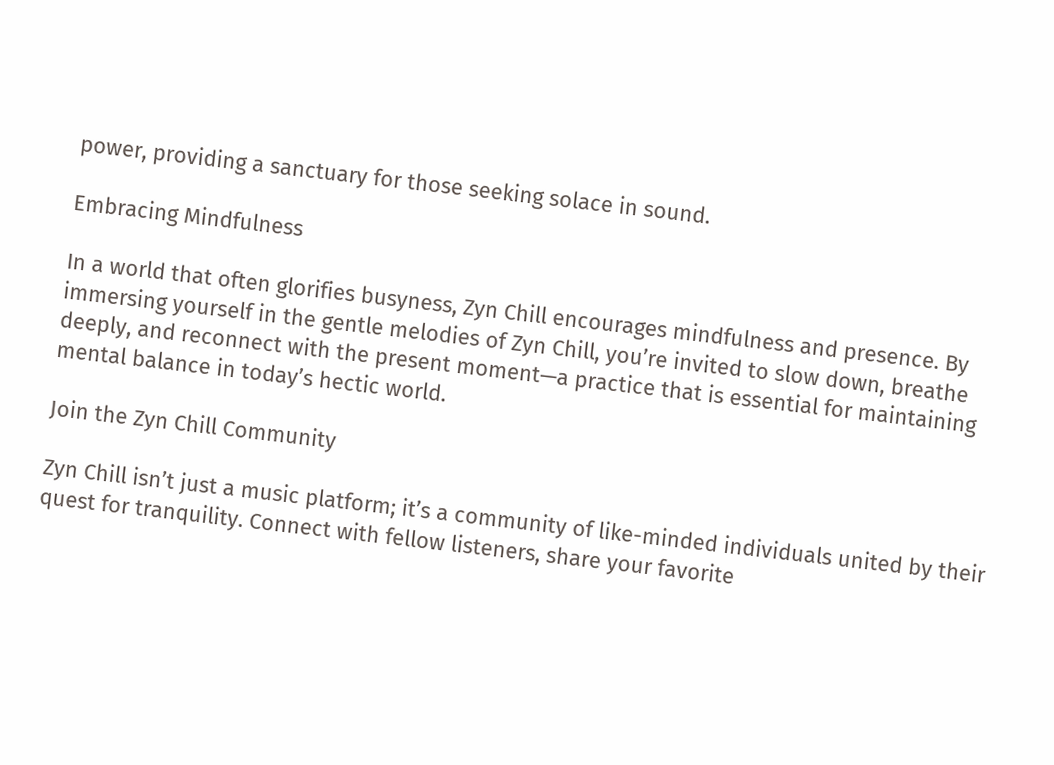power, providing a sanctuary for those seeking solace in sound.

Embracing Mindfulness

In a world that often glorifies busyness, Zyn Chill encourages mindfulness and presence. By immersing yourself in the gentle melodies of Zyn Chill, you’re invited to slow down, breathe deeply, and reconnect with the present moment—a practice that is essential for maintaining mental balance in today’s hectic world.

Join the Zyn Chill Community

Zyn Chill isn’t just a music platform; it’s a community of like-minded individuals united by their quest for tranquility. Connect with fellow listeners, share your favorite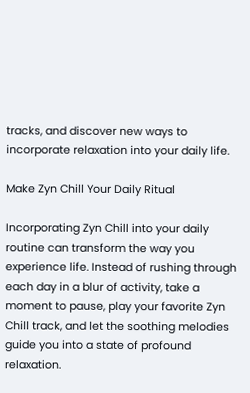tracks, and discover new ways to incorporate relaxation into your daily life.

Make Zyn Chill Your Daily Ritual

Incorporating Zyn Chill into your daily routine can transform the way you experience life. Instead of rushing through each day in a blur of activity, take a moment to pause, play your favorite Zyn Chill track, and let the soothing melodies guide you into a state of profound relaxation.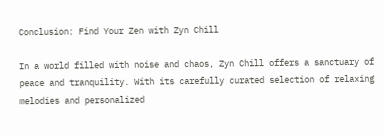Conclusion: Find Your Zen with Zyn Chill

In a world filled with noise and chaos, Zyn Chill offers a sanctuary of peace and tranquility. With its carefully curated selection of relaxing melodies and personalized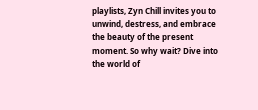playlists, Zyn Chill invites you to unwind, destress, and embrace the beauty of the present moment. So why wait? Dive into the world of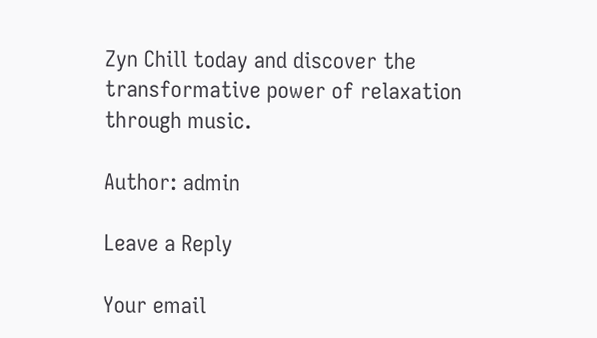Zyn Chill today and discover the transformative power of relaxation through music.

Author: admin

Leave a Reply

Your email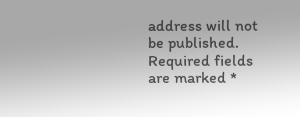address will not be published. Required fields are marked *